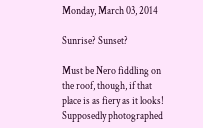Monday, March 03, 2014

Sunrise? Sunset?

Must be Nero fiddling on the roof, though, if that place is as fiery as it looks! Supposedly photographed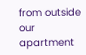from outside our apartment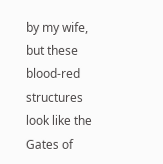by my wife, but these blood-red structures look like the Gates of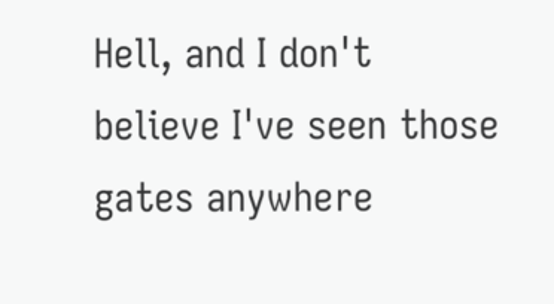Hell, and I don't believe I've seen those gates anywhere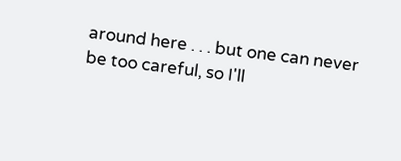around here . . . but one can never be too careful, so I'll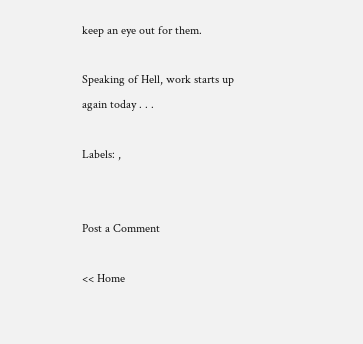keep an eye out for them.

Speaking of Hell, work starts up again today . . .

Labels: ,


Post a Comment

<< Home